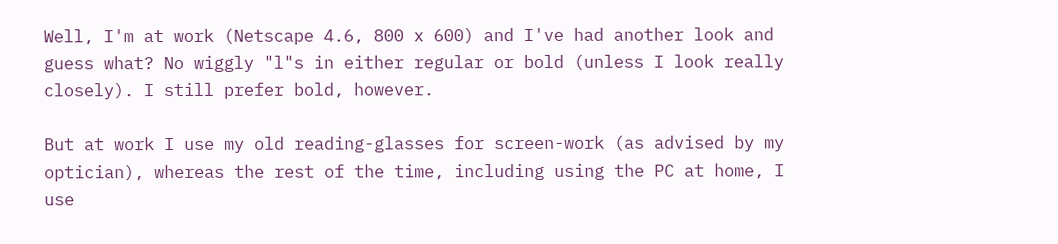Well, I'm at work (Netscape 4.6, 800 x 600) and I've had another look and guess what? No wiggly "l"s in either regular or bold (unless I look really closely). I still prefer bold, however.

But at work I use my old reading-glasses for screen-work (as advised by my optician), whereas the rest of the time, including using the PC at home, I use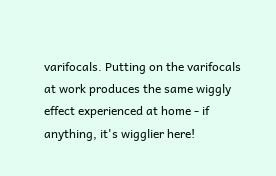varifocals. Putting on the varifocals at work produces the same wiggly effect experienced at home - if anything, it's wigglier here!